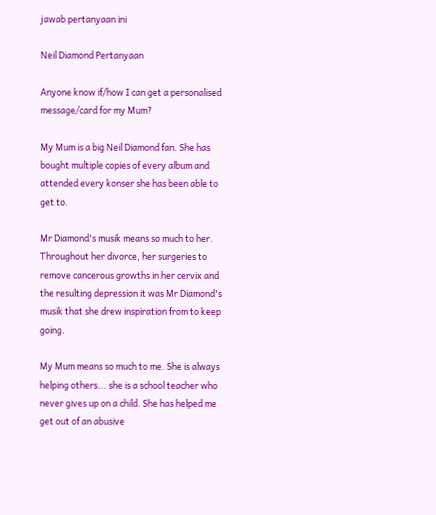jawab pertanyaan ini

Neil Diamond Pertanyaan

Anyone know if/how I can get a personalised message/card for my Mum?

My Mum is a big Neil Diamond fan. She has bought multiple copies of every album and attended every konser she has been able to get to.

Mr Diamond's musik means so much to her. Throughout her divorce, her surgeries to remove cancerous growths in her cervix and the resulting depression it was Mr Diamond's musik that she drew inspiration from to keep going.

My Mum means so much to me. She is always helping others... she is a school teacher who never gives up on a child. She has helped me get out of an abusive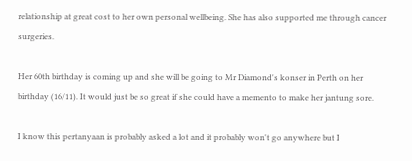relationship at great cost to her own personal wellbeing. She has also supported me through cancer surgeries.

Her 60th birthday is coming up and she will be going to Mr Diamond's konser in Perth on her birthday (16/11). It would just be so great if she could have a memento to make her jantung sore.

I know this pertanyaan is probably asked a lot and it probably won't go anywhere but I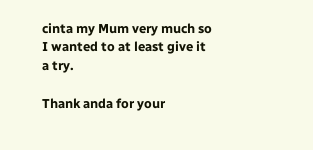cinta my Mum very much so I wanted to at least give it a try.

Thank anda for your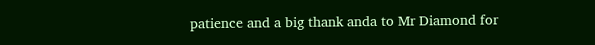patience and a big thank anda to Mr Diamond for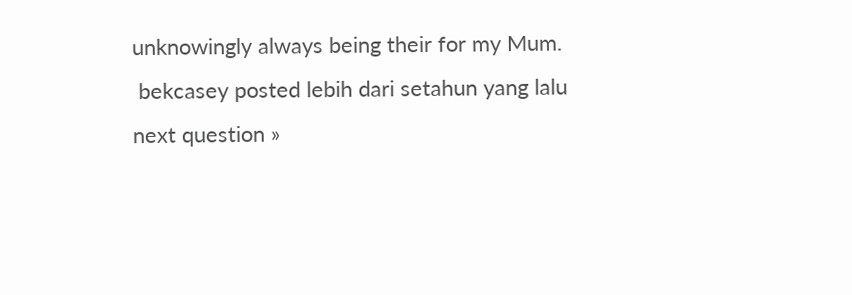unknowingly always being their for my Mum.
 bekcasey posted lebih dari setahun yang lalu
next question »